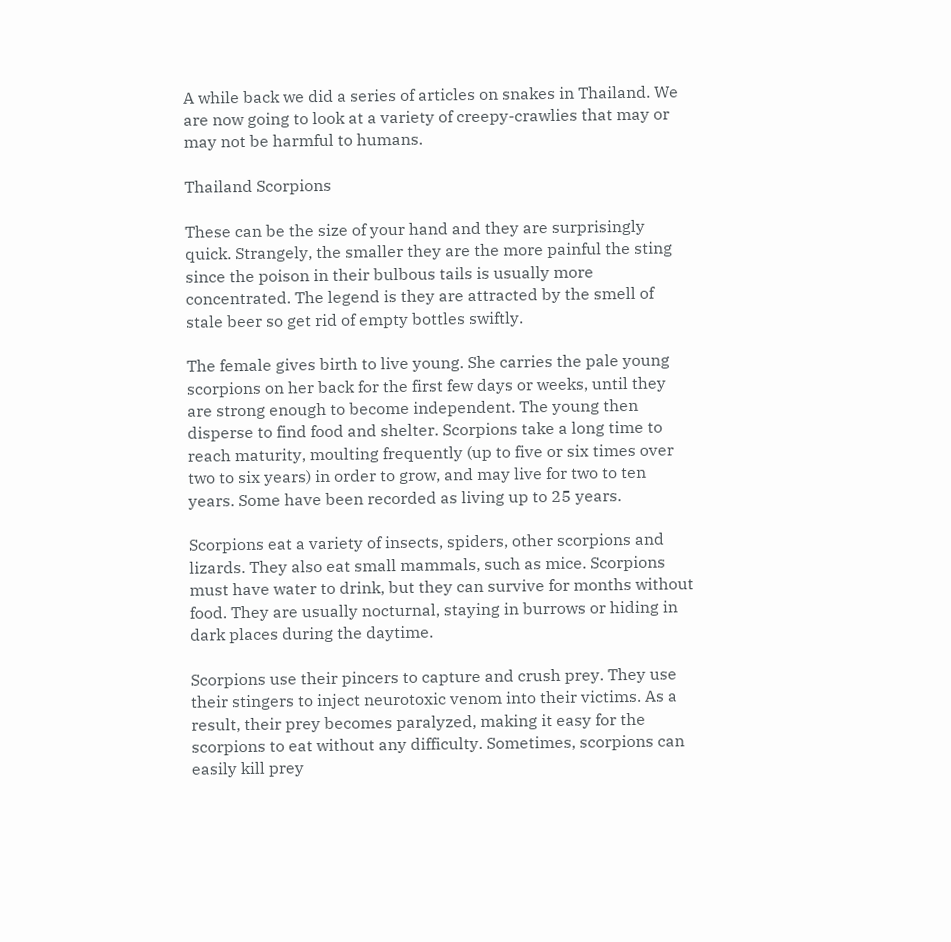A while back we did a series of articles on snakes in Thailand. We are now going to look at a variety of creepy-crawlies that may or may not be harmful to humans.

Thailand Scorpions

These can be the size of your hand and they are surprisingly quick. Strangely, the smaller they are the more painful the sting since the poison in their bulbous tails is usually more concentrated. The legend is they are attracted by the smell of stale beer so get rid of empty bottles swiftly.

The female gives birth to live young. She carries the pale young scorpions on her back for the first few days or weeks, until they are strong enough to become independent. The young then disperse to find food and shelter. Scorpions take a long time to reach maturity, moulting frequently (up to five or six times over two to six years) in order to grow, and may live for two to ten years. Some have been recorded as living up to 25 years.

Scorpions eat a variety of insects, spiders, other scorpions and lizards. They also eat small mammals, such as mice. Scorpions must have water to drink, but they can survive for months without food. They are usually nocturnal, staying in burrows or hiding in dark places during the daytime.

Scorpions use their pincers to capture and crush prey. They use their stingers to inject neurotoxic venom into their victims. As a result, their prey becomes paralyzed, making it easy for the scorpions to eat without any difficulty. Sometimes, scorpions can easily kill prey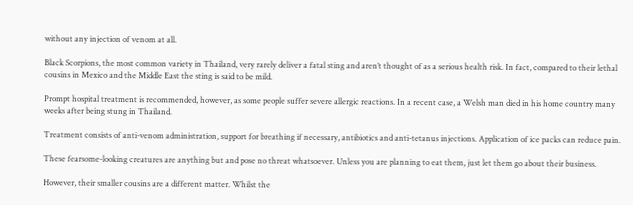without any injection of venom at all.

Black Scorpions, the most common variety in Thailand, very rarely deliver a fatal sting and aren’t thought of as a serious health risk. In fact, compared to their lethal cousins in Mexico and the Middle East the sting is said to be mild.

Prompt hospital treatment is recommended, however, as some people suffer severe allergic reactions. In a recent case, a Welsh man died in his home country many weeks after being stung in Thailand.

Treatment consists of anti-venom administration, support for breathing if necessary, antibiotics and anti-tetanus injections. Application of ice packs can reduce pain.

These fearsome-looking creatures are anything but and pose no threat whatsoever. Unless you are planning to eat them, just let them go about their business.

However, their smaller cousins are a different matter. Whilst the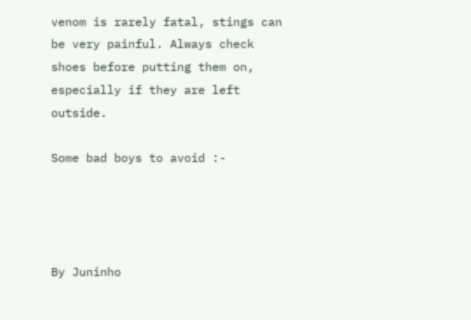venom is rarely fatal, stings can be very painful. Always check shoes before putting them on, especially if they are left outside.

Some bad boys to avoid :-




By Juninho